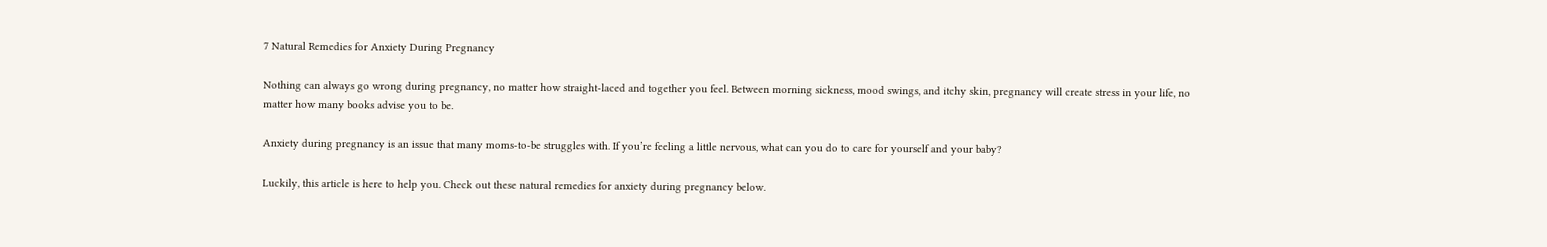7 Natural Remedies for Anxiety During Pregnancy

Nothing can always go wrong during pregnancy, no matter how straight-laced and together you feel. Between morning sickness, mood swings, and itchy skin, pregnancy will create stress in your life, no matter how many books advise you to be.

Anxiety during pregnancy is an issue that many moms-to-be struggles with. If you’re feeling a little nervous, what can you do to care for yourself and your baby?

Luckily, this article is here to help you. Check out these natural remedies for anxiety during pregnancy below.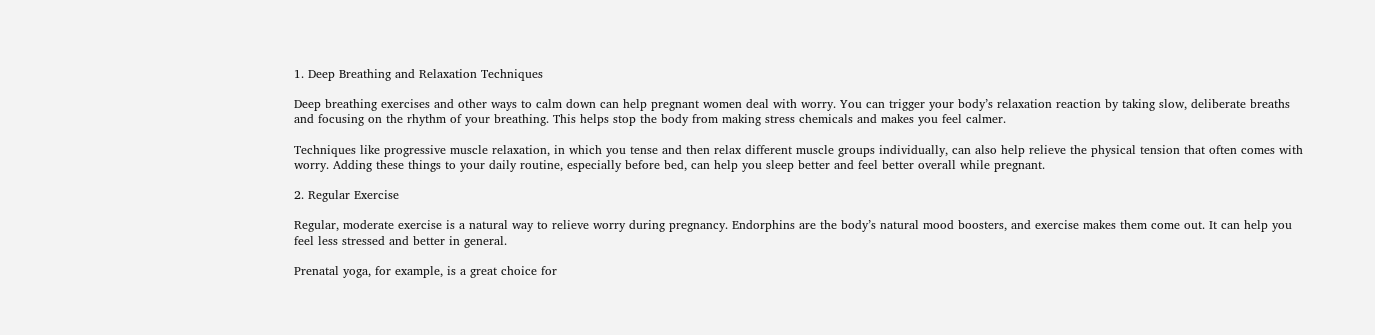1. Deep Breathing and Relaxation Techniques

Deep breathing exercises and other ways to calm down can help pregnant women deal with worry. You can trigger your body’s relaxation reaction by taking slow, deliberate breaths and focusing on the rhythm of your breathing. This helps stop the body from making stress chemicals and makes you feel calmer.

Techniques like progressive muscle relaxation, in which you tense and then relax different muscle groups individually, can also help relieve the physical tension that often comes with worry. Adding these things to your daily routine, especially before bed, can help you sleep better and feel better overall while pregnant.

2. Regular Exercise

Regular, moderate exercise is a natural way to relieve worry during pregnancy. Endorphins are the body’s natural mood boosters, and exercise makes them come out. It can help you feel less stressed and better in general.

Prenatal yoga, for example, is a great choice for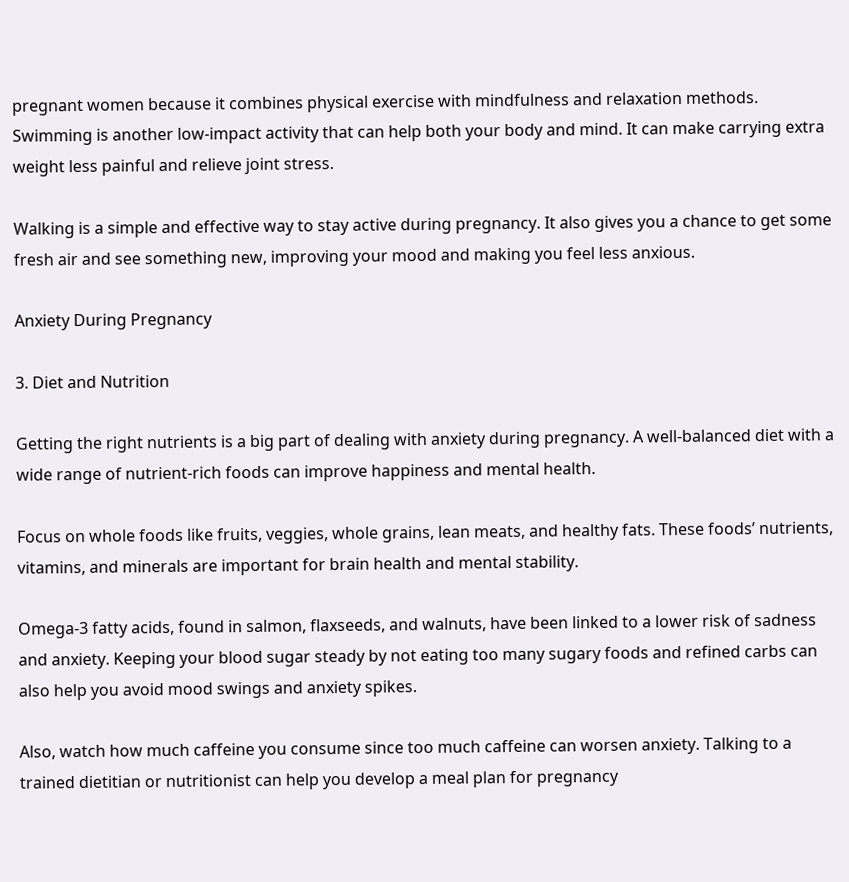pregnant women because it combines physical exercise with mindfulness and relaxation methods. Swimming is another low-impact activity that can help both your body and mind. It can make carrying extra weight less painful and relieve joint stress.

Walking is a simple and effective way to stay active during pregnancy. It also gives you a chance to get some fresh air and see something new, improving your mood and making you feel less anxious.

Anxiety During Pregnancy

3. Diet and Nutrition

Getting the right nutrients is a big part of dealing with anxiety during pregnancy. A well-balanced diet with a wide range of nutrient-rich foods can improve happiness and mental health.

Focus on whole foods like fruits, veggies, whole grains, lean meats, and healthy fats. These foods’ nutrients, vitamins, and minerals are important for brain health and mental stability.

Omega-3 fatty acids, found in salmon, flaxseeds, and walnuts, have been linked to a lower risk of sadness and anxiety. Keeping your blood sugar steady by not eating too many sugary foods and refined carbs can also help you avoid mood swings and anxiety spikes.

Also, watch how much caffeine you consume since too much caffeine can worsen anxiety. Talking to a trained dietitian or nutritionist can help you develop a meal plan for pregnancy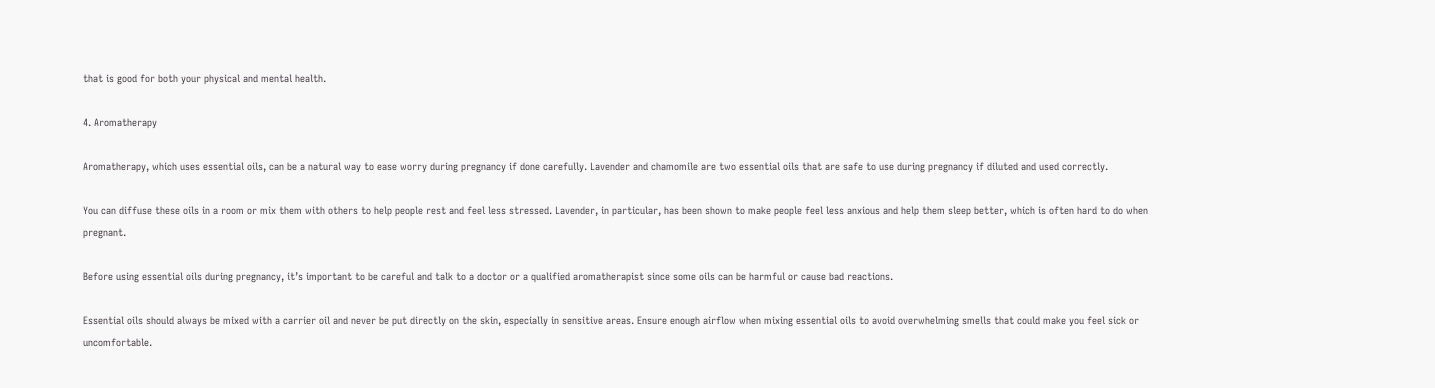that is good for both your physical and mental health.

4. Aromatherapy

Aromatherapy, which uses essential oils, can be a natural way to ease worry during pregnancy if done carefully. Lavender and chamomile are two essential oils that are safe to use during pregnancy if diluted and used correctly.

You can diffuse these oils in a room or mix them with others to help people rest and feel less stressed. Lavender, in particular, has been shown to make people feel less anxious and help them sleep better, which is often hard to do when pregnant.

Before using essential oils during pregnancy, it’s important to be careful and talk to a doctor or a qualified aromatherapist since some oils can be harmful or cause bad reactions.

Essential oils should always be mixed with a carrier oil and never be put directly on the skin, especially in sensitive areas. Ensure enough airflow when mixing essential oils to avoid overwhelming smells that could make you feel sick or uncomfortable.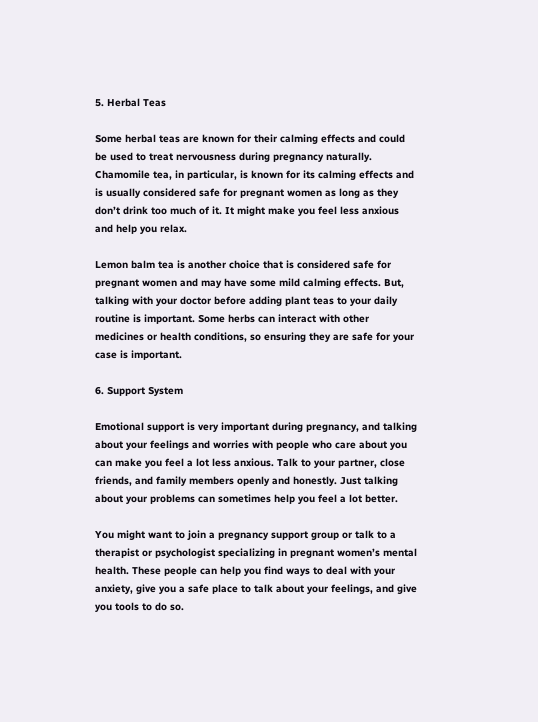5. Herbal Teas

Some herbal teas are known for their calming effects and could be used to treat nervousness during pregnancy naturally. Chamomile tea, in particular, is known for its calming effects and is usually considered safe for pregnant women as long as they don’t drink too much of it. It might make you feel less anxious and help you relax.

Lemon balm tea is another choice that is considered safe for pregnant women and may have some mild calming effects. But, talking with your doctor before adding plant teas to your daily routine is important. Some herbs can interact with other medicines or health conditions, so ensuring they are safe for your case is important.

6. Support System

Emotional support is very important during pregnancy, and talking about your feelings and worries with people who care about you can make you feel a lot less anxious. Talk to your partner, close friends, and family members openly and honestly. Just talking about your problems can sometimes help you feel a lot better.

You might want to join a pregnancy support group or talk to a therapist or psychologist specializing in pregnant women’s mental health. These people can help you find ways to deal with your anxiety, give you a safe place to talk about your feelings, and give you tools to do so.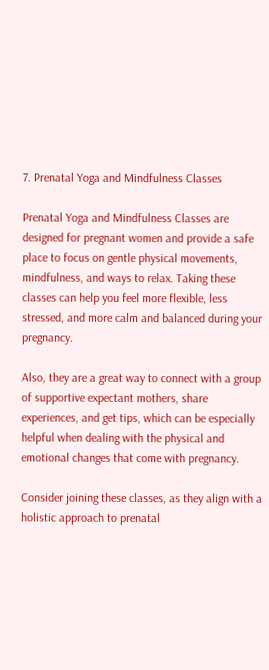7. Prenatal Yoga and Mindfulness Classes

Prenatal Yoga and Mindfulness Classes are designed for pregnant women and provide a safe place to focus on gentle physical movements, mindfulness, and ways to relax. Taking these classes can help you feel more flexible, less stressed, and more calm and balanced during your pregnancy.

Also, they are a great way to connect with a group of supportive expectant mothers, share experiences, and get tips, which can be especially helpful when dealing with the physical and emotional changes that come with pregnancy.

Consider joining these classes, as they align with a holistic approach to prenatal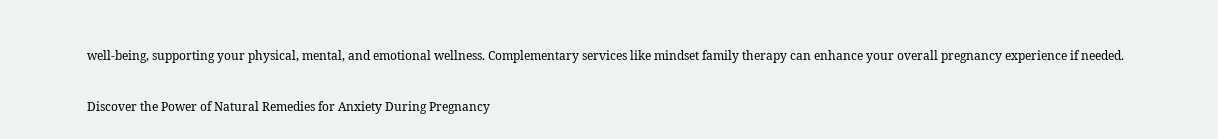well-being, supporting your physical, mental, and emotional wellness. Complementary services like mindset family therapy can enhance your overall pregnancy experience if needed.

Discover the Power of Natural Remedies for Anxiety During Pregnancy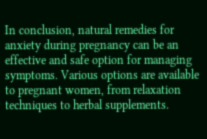In conclusion, natural remedies for anxiety during pregnancy can be an effective and safe option for managing symptoms. Various options are available to pregnant women, from relaxation techniques to herbal supplements.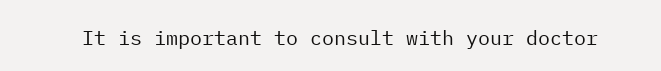It is important to consult with your doctor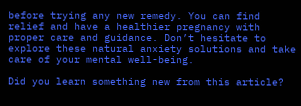before trying any new remedy. You can find relief and have a healthier pregnancy with proper care and guidance. Don’t hesitate to explore these natural anxiety solutions and take care of your mental well-being.

Did you learn something new from this article?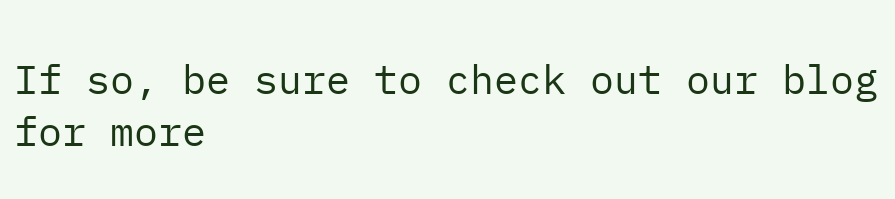If so, be sure to check out our blog for more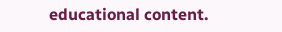educational content.